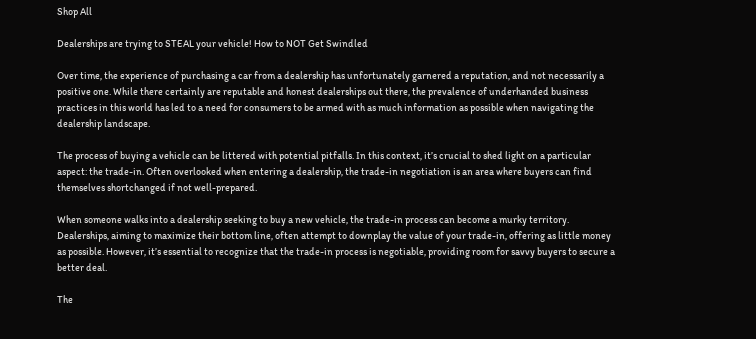Shop All

Dealerships are trying to STEAL your vehicle! How to NOT Get Swindled

Over time, the experience of purchasing a car from a dealership has unfortunately garnered a reputation, and not necessarily a positive one. While there certainly are reputable and honest dealerships out there, the prevalence of underhanded business practices in this world has led to a need for consumers to be armed with as much information as possible when navigating the dealership landscape.

The process of buying a vehicle can be littered with potential pitfalls. In this context, it’s crucial to shed light on a particular aspect: the trade-in. Often overlooked when entering a dealership, the trade-in negotiation is an area where buyers can find themselves shortchanged if not well-prepared.

When someone walks into a dealership seeking to buy a new vehicle, the trade-in process can become a murky territory. Dealerships, aiming to maximize their bottom line, often attempt to downplay the value of your trade-in, offering as little money as possible. However, it’s essential to recognize that the trade-in process is negotiable, providing room for savvy buyers to secure a better deal.

The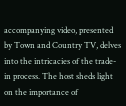accompanying video, presented by Town and Country TV, delves into the intricacies of the trade-in process. The host sheds light on the importance of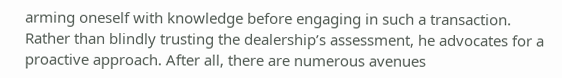arming oneself with knowledge before engaging in such a transaction. Rather than blindly trusting the dealership’s assessment, he advocates for a proactive approach. After all, there are numerous avenues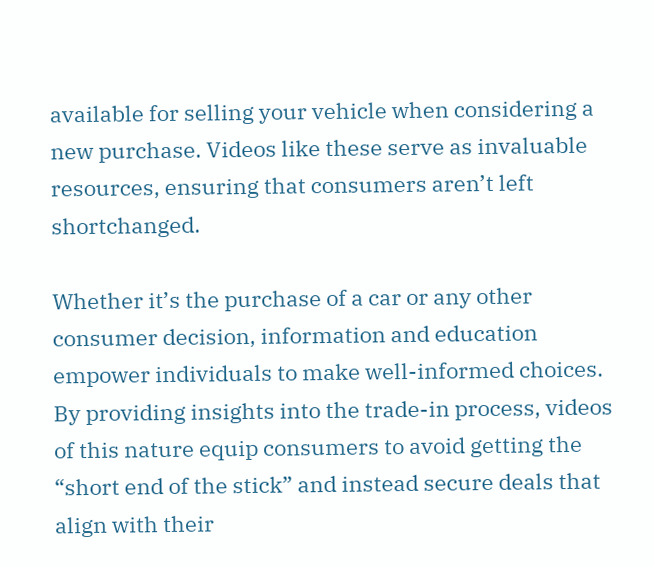available for selling your vehicle when considering a new purchase. Videos like these serve as invaluable resources, ensuring that consumers aren’t left shortchanged.

Whether it’s the purchase of a car or any other consumer decision, information and education empower individuals to make well-informed choices. By providing insights into the trade-in process, videos of this nature equip consumers to avoid getting the “short end of the stick” and instead secure deals that align with their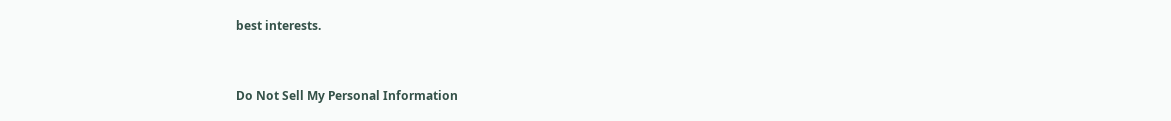best interests.


Do Not Sell My Personal Information